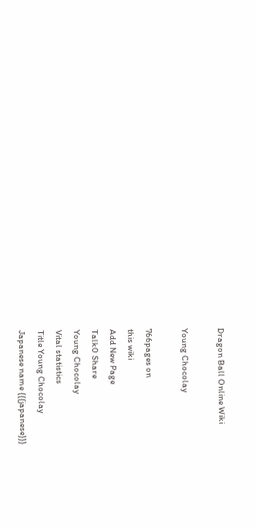Dragon Ball Online Wiki

Young Chocolay

766pages on
this wiki
Add New Page
Talk0 Share
Young Chocolay
Vital statistics
Title Young Chocolay
Japanese name {{{japanese}}}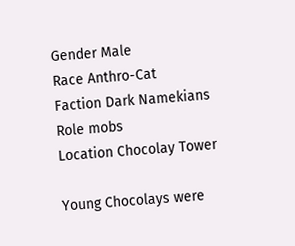Gender Male
Race Anthro-Cat
Faction Dark Namekians
Role mobs
Location Chocolay Tower

Young Chocolays were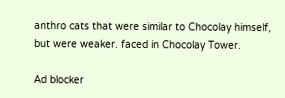anthro cats that were similar to Chocolay himself, but were weaker. faced in Chocolay Tower.

Ad blocker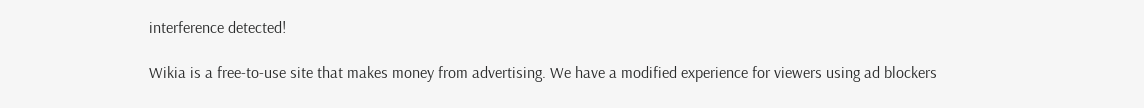interference detected!

Wikia is a free-to-use site that makes money from advertising. We have a modified experience for viewers using ad blockers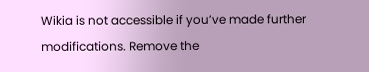Wikia is not accessible if you’ve made further modifications. Remove the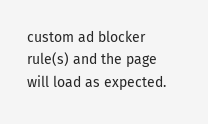custom ad blocker rule(s) and the page will load as expected.